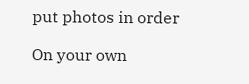put photos in order

On your own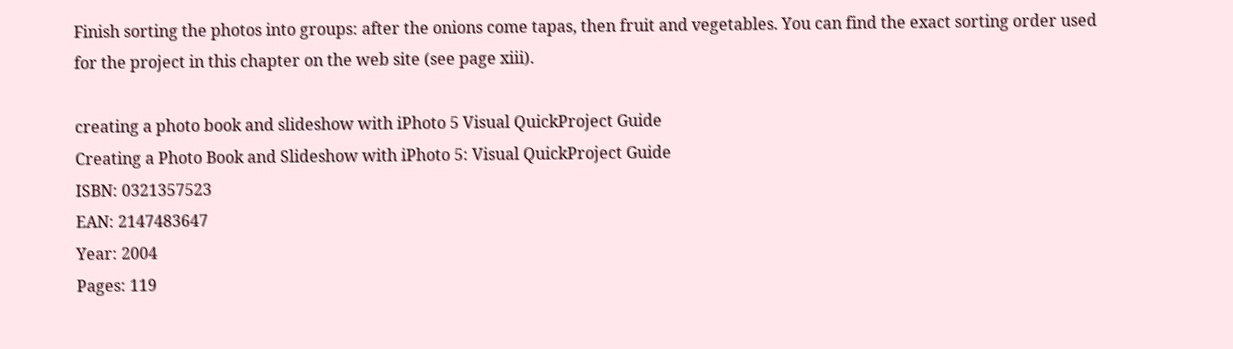Finish sorting the photos into groups: after the onions come tapas, then fruit and vegetables. You can find the exact sorting order used for the project in this chapter on the web site (see page xiii).

creating a photo book and slideshow with iPhoto 5 Visual QuickProject Guide
Creating a Photo Book and Slideshow with iPhoto 5: Visual QuickProject Guide
ISBN: 0321357523
EAN: 2147483647
Year: 2004
Pages: 119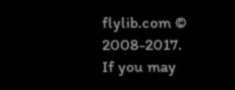flylib.com © 2008-2017.
If you may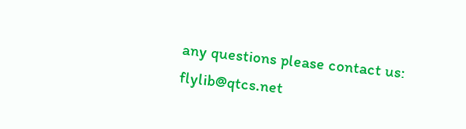any questions please contact us: flylib@qtcs.net